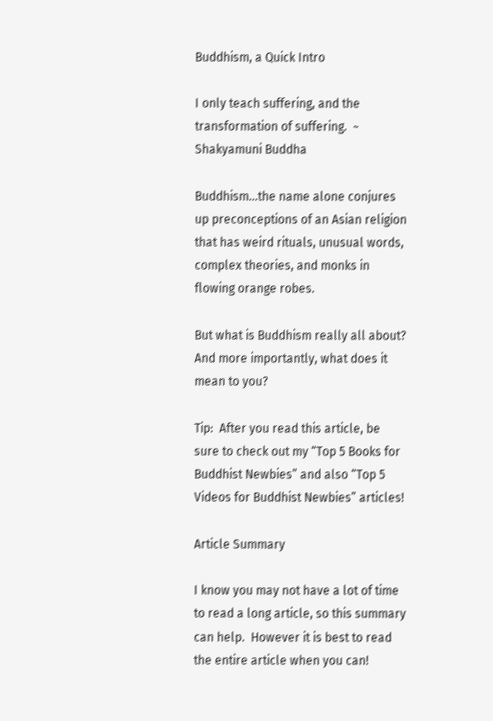Buddhism, a Quick Intro

I only teach suffering, and the transformation of suffering.  ~ Shakyamuni Buddha

Buddhism…the name alone conjures up preconceptions of an Asian religion that has weird rituals, unusual words, complex theories, and monks in flowing orange robes.

But what is Buddhism really all about?  And more importantly, what does it mean to you?

Tip:  After you read this article, be sure to check out my “Top 5 Books for Buddhist Newbies” and also “Top 5 Videos for Buddhist Newbies” articles!

Article Summary

I know you may not have a lot of time to read a long article, so this summary can help.  However it is best to read the entire article when you can!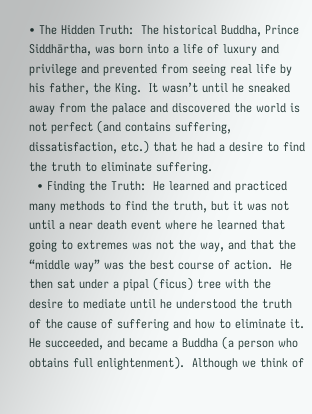• The Hidden Truth:  The historical Buddha, Prince Siddhārtha, was born into a life of luxury and privilege and prevented from seeing real life by his father, the King.  It wasn’t until he sneaked away from the palace and discovered the world is not perfect (and contains suffering, dissatisfaction, etc.) that he had a desire to find the truth to eliminate suffering.
  • Finding the Truth:  He learned and practiced many methods to find the truth, but it was not until a near death event where he learned that going to extremes was not the way, and that the “middle way” was the best course of action.  He then sat under a pipal (ficus) tree with the desire to mediate until he understood the truth of the cause of suffering and how to eliminate it.  He succeeded, and became a Buddha (a person who obtains full enlightenment).  Although we think of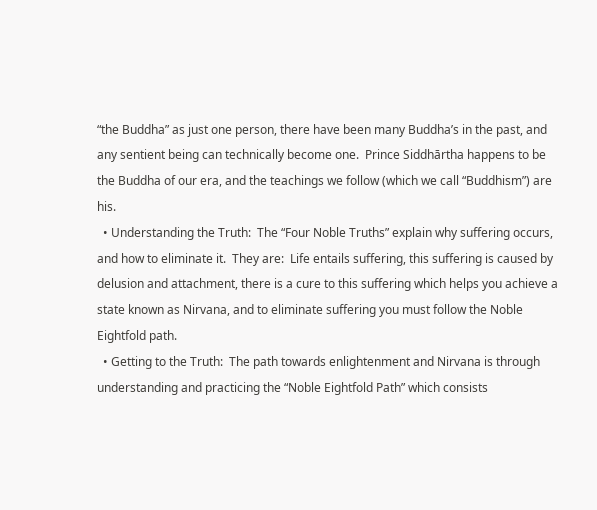“the Buddha” as just one person, there have been many Buddha’s in the past, and any sentient being can technically become one.  Prince Siddhārtha happens to be the Buddha of our era, and the teachings we follow (which we call “Buddhism”) are his.
  • Understanding the Truth:  The “Four Noble Truths” explain why suffering occurs, and how to eliminate it.  They are:  Life entails suffering, this suffering is caused by delusion and attachment, there is a cure to this suffering which helps you achieve a state known as Nirvana, and to eliminate suffering you must follow the Noble Eightfold path.
  • Getting to the Truth:  The path towards enlightenment and Nirvana is through understanding and practicing the “Noble Eightfold Path” which consists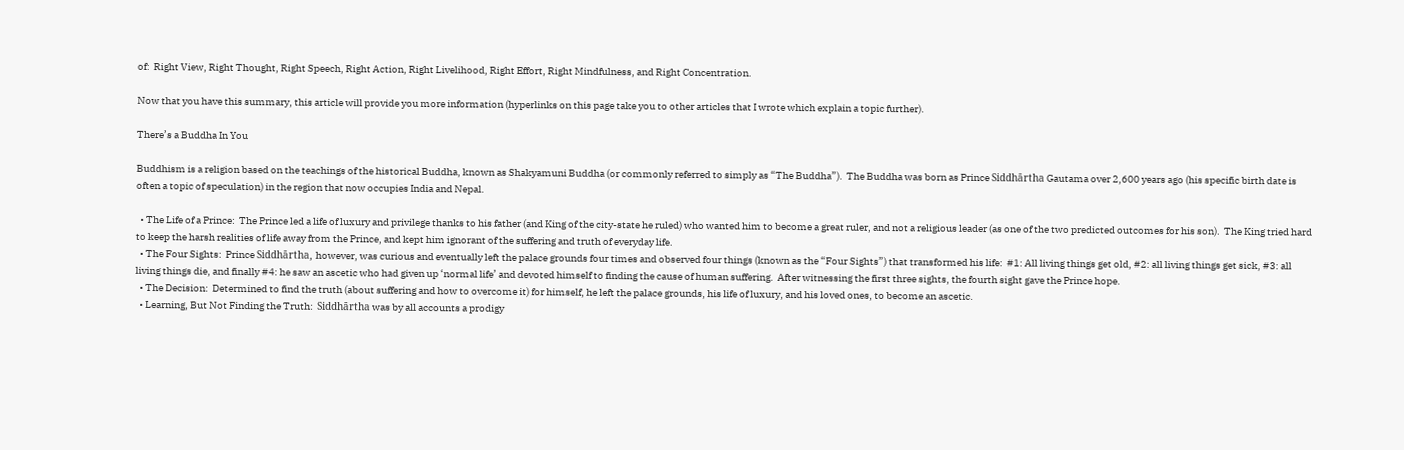of:  Right View, Right Thought, Right Speech, Right Action, Right Livelihood, Right Effort, Right Mindfulness, and Right Concentration.

Now that you have this summary, this article will provide you more information (hyperlinks on this page take you to other articles that I wrote which explain a topic further).

There’s a Buddha In You

Buddhism is a religion based on the teachings of the historical Buddha, known as Shakyamuni Buddha (or commonly referred to simply as “The Buddha”).  The Buddha was born as Prince Siddhārtha Gautama over 2,600 years ago (his specific birth date is often a topic of speculation) in the region that now occupies India and Nepal.

  • The Life of a Prince:  The Prince led a life of luxury and privilege thanks to his father (and King of the city-state he ruled) who wanted him to become a great ruler, and not a religious leader (as one of the two predicted outcomes for his son).  The King tried hard to keep the harsh realities of life away from the Prince, and kept him ignorant of the suffering and truth of everyday life.
  • The Four Sights:  Prince Siddhārtha, however, was curious and eventually left the palace grounds four times and observed four things (known as the “Four Sights”) that transformed his life:  #1: All living things get old, #2: all living things get sick, #3: all living things die, and finally #4: he saw an ascetic who had given up ‘normal life’ and devoted himself to finding the cause of human suffering.  After witnessing the first three sights, the fourth sight gave the Prince hope.
  • The Decision:  Determined to find the truth (about suffering and how to overcome it) for himself, he left the palace grounds, his life of luxury, and his loved ones, to become an ascetic.
  • Learning, But Not Finding the Truth:  Siddhārtha was by all accounts a prodigy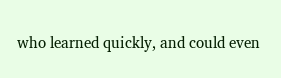who learned quickly, and could even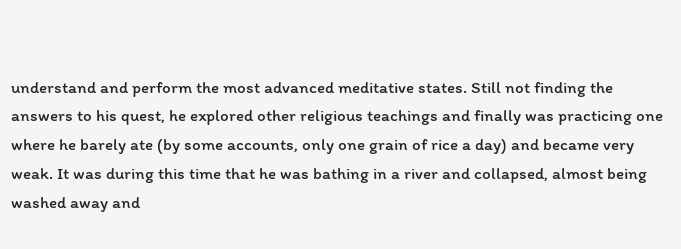understand and perform the most advanced meditative states. Still not finding the answers to his quest, he explored other religious teachings and finally was practicing one where he barely ate (by some accounts, only one grain of rice a day) and became very weak. It was during this time that he was bathing in a river and collapsed, almost being washed away and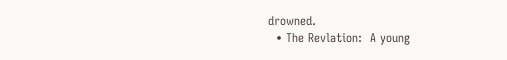drowned.
  • The Revlation:  A young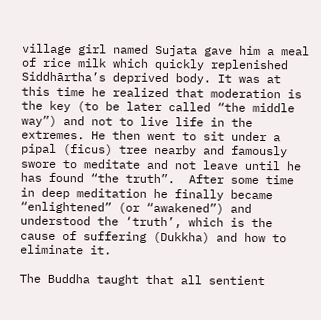village girl named Sujata gave him a meal of rice milk which quickly replenished Siddhārtha’s deprived body. It was at this time he realized that moderation is the key (to be later called “the middle way”) and not to live life in the extremes. He then went to sit under a pipal (ficus) tree nearby and famously swore to meditate and not leave until he has found “the truth”.  After some time in deep meditation he finally became “enlightened” (or “awakened”) and understood the ‘truth’, which is the cause of suffering (Dukkha) and how to eliminate it.

The Buddha taught that all sentient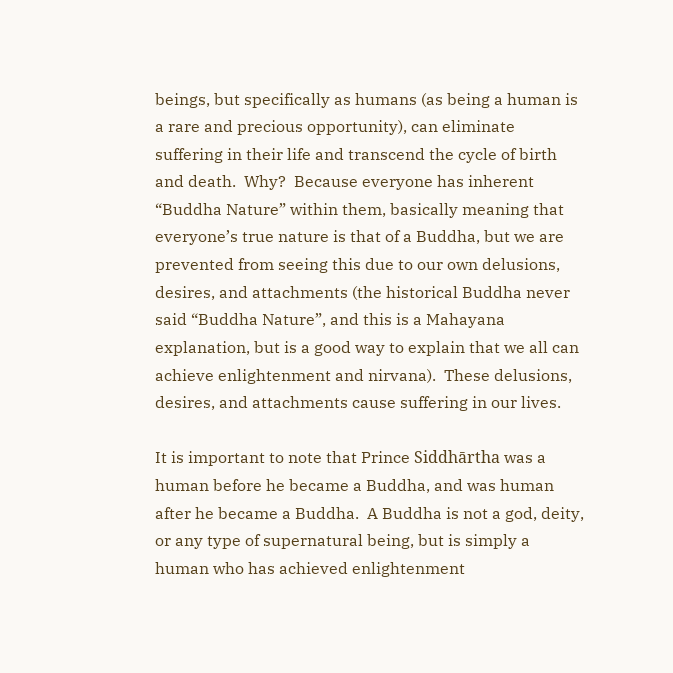beings, but specifically as humans (as being a human is a rare and precious opportunity), can eliminate suffering in their life and transcend the cycle of birth and death.  Why?  Because everyone has inherent “Buddha Nature” within them, basically meaning that everyone’s true nature is that of a Buddha, but we are prevented from seeing this due to our own delusions, desires, and attachments (the historical Buddha never said “Buddha Nature”, and this is a Mahayana explanation, but is a good way to explain that we all can achieve enlightenment and nirvana).  These delusions, desires, and attachments cause suffering in our lives.

It is important to note that Prince Siddhārtha was a human before he became a Buddha, and was human after he became a Buddha.  A Buddha is not a god, deity, or any type of supernatural being, but is simply a human who has achieved enlightenment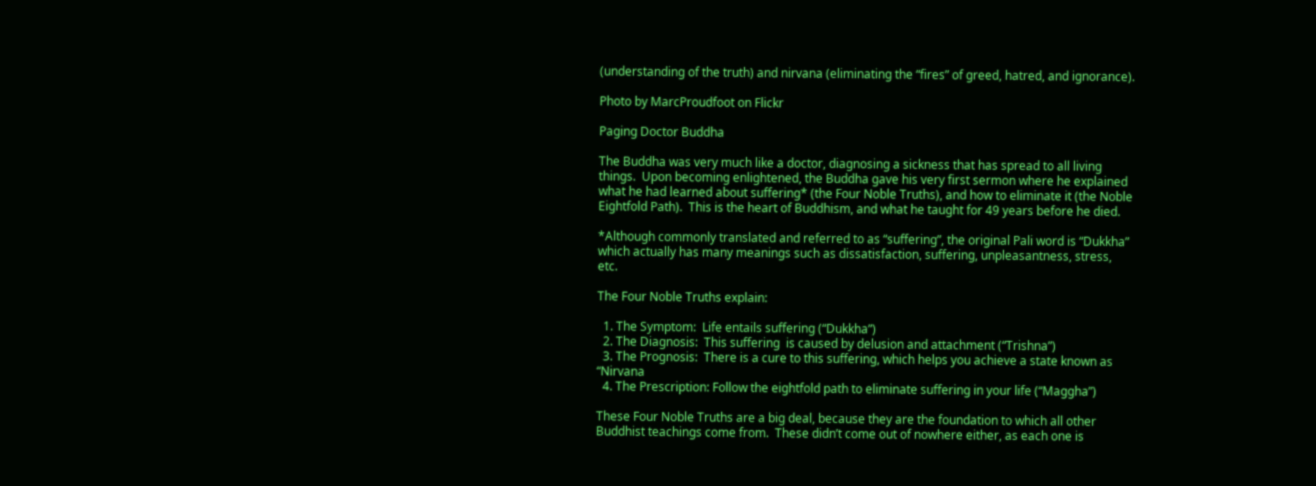(understanding of the truth) and nirvana (eliminating the “fires” of greed, hatred, and ignorance).

Photo by MarcProudfoot on Flickr

Paging Doctor Buddha

The Buddha was very much like a doctor, diagnosing a sickness that has spread to all living things.  Upon becoming enlightened, the Buddha gave his very first sermon where he explained what he had learned about suffering* (the Four Noble Truths), and how to eliminate it (the Noble Eightfold Path).  This is the heart of Buddhism, and what he taught for 49 years before he died.

*Although commonly translated and referred to as “suffering”, the original Pali word is “Dukkha” which actually has many meanings such as dissatisfaction, suffering, unpleasantness, stress, etc.

The Four Noble Truths explain:

  1. The Symptom:  Life entails suffering (“Dukkha”)
  2. The Diagnosis:  This suffering  is caused by delusion and attachment (“Trishna”)
  3. The Prognosis:  There is a cure to this suffering, which helps you achieve a state known as “Nirvana
  4. The Prescription: Follow the eightfold path to eliminate suffering in your life (“Maggha”)

These Four Noble Truths are a big deal, because they are the foundation to which all other Buddhist teachings come from.  These didn’t come out of nowhere either, as each one is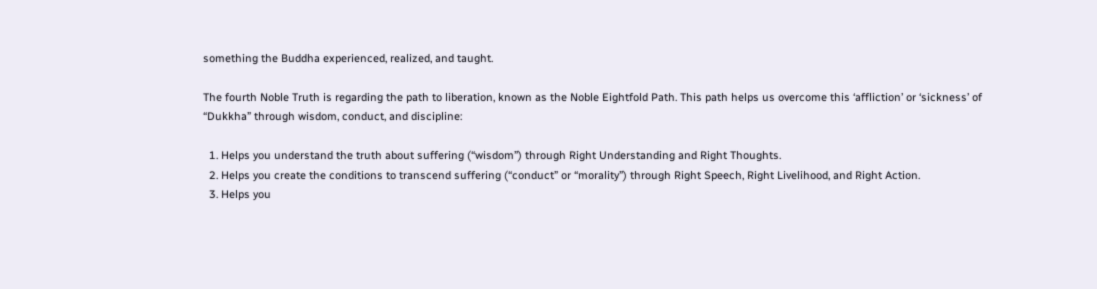something the Buddha experienced, realized, and taught.

The fourth Noble Truth is regarding the path to liberation, known as the Noble Eightfold Path. This path helps us overcome this ‘affliction’ or ‘sickness’ of “Dukkha” through wisdom, conduct, and discipline:

  1. Helps you understand the truth about suffering (“wisdom”) through Right Understanding and Right Thoughts.
  2. Helps you create the conditions to transcend suffering (“conduct” or “morality”) through Right Speech, Right Livelihood, and Right Action.
  3. Helps you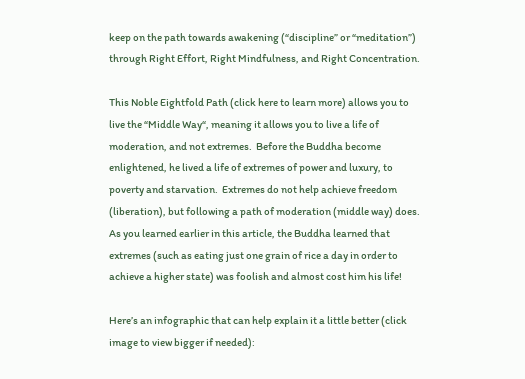keep on the path towards awakening (“discipline” or “meditation”) through Right Effort, Right Mindfulness, and Right Concentration.

This Noble Eightfold Path (click here to learn more) allows you to live the “Middle Way“, meaning it allows you to live a life of moderation, and not extremes.  Before the Buddha become enlightened, he lived a life of extremes of power and luxury, to poverty and starvation.  Extremes do not help achieve freedom (liberation), but following a path of moderation (middle way) does.  As you learned earlier in this article, the Buddha learned that extremes (such as eating just one grain of rice a day in order to achieve a higher state) was foolish and almost cost him his life!

Here’s an infographic that can help explain it a little better (click image to view bigger if needed):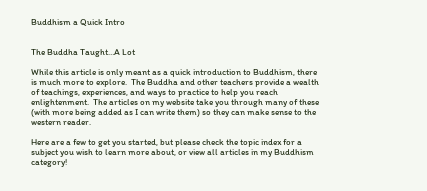Buddhism a Quick Intro


The Buddha Taught…A Lot

While this article is only meant as a quick introduction to Buddhism, there is much more to explore.  The Buddha and other teachers provide a wealth of teachings, experiences, and ways to practice to help you reach enlightenment.  The articles on my website take you through many of these (with more being added as I can write them) so they can make sense to the western reader.

Here are a few to get you started, but please check the topic index for a subject you wish to learn more about, or view all articles in my Buddhism category!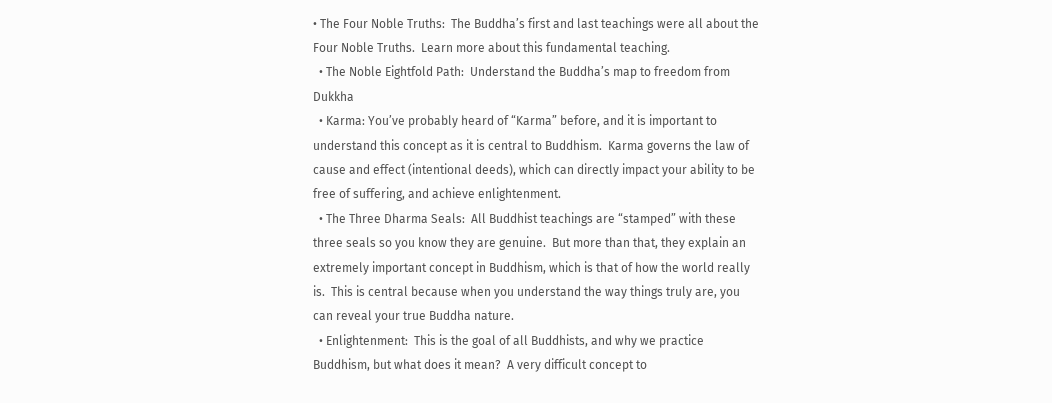• The Four Noble Truths:  The Buddha’s first and last teachings were all about the Four Noble Truths.  Learn more about this fundamental teaching.
  • The Noble Eightfold Path:  Understand the Buddha’s map to freedom from Dukkha
  • Karma: You’ve probably heard of “Karma” before, and it is important to understand this concept as it is central to Buddhism.  Karma governs the law of cause and effect (intentional deeds), which can directly impact your ability to be free of suffering, and achieve enlightenment.
  • The Three Dharma Seals:  All Buddhist teachings are “stamped” with these three seals so you know they are genuine.  But more than that, they explain an extremely important concept in Buddhism, which is that of how the world really is.  This is central because when you understand the way things truly are, you can reveal your true Buddha nature.
  • Enlightenment:  This is the goal of all Buddhists, and why we practice Buddhism, but what does it mean?  A very difficult concept to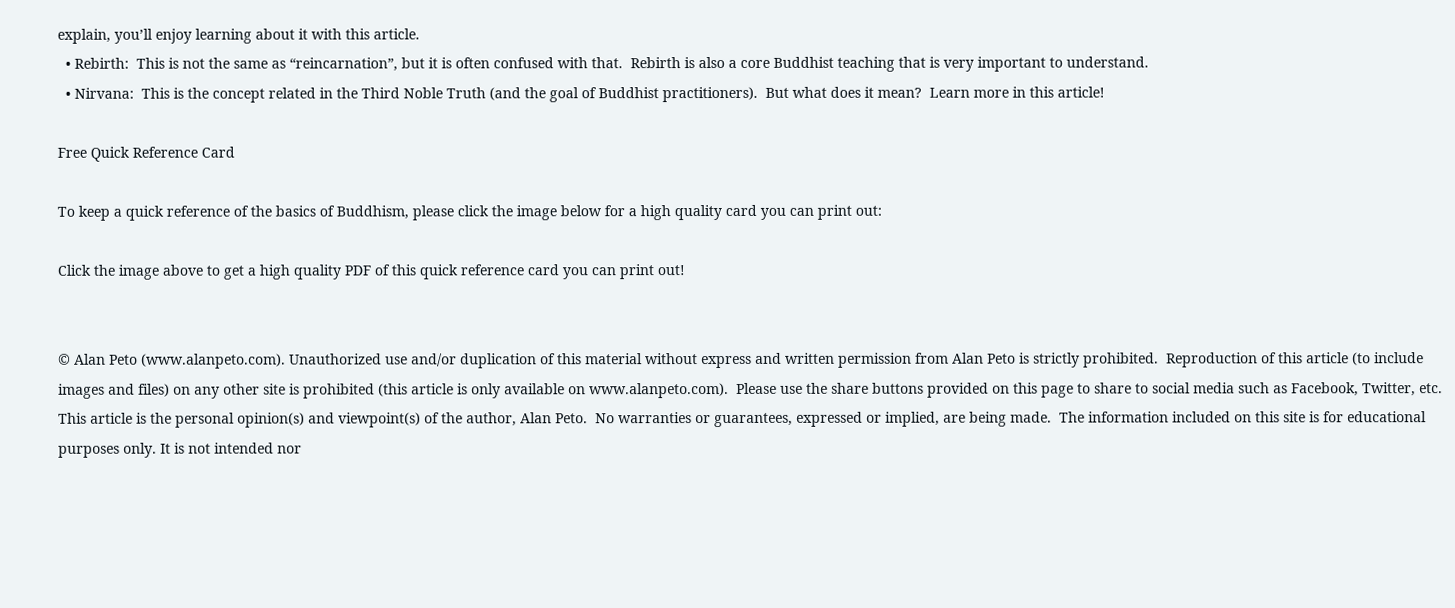explain, you’ll enjoy learning about it with this article.
  • Rebirth:  This is not the same as “reincarnation”, but it is often confused with that.  Rebirth is also a core Buddhist teaching that is very important to understand.
  • Nirvana:  This is the concept related in the Third Noble Truth (and the goal of Buddhist practitioners).  But what does it mean?  Learn more in this article!

Free Quick Reference Card

To keep a quick reference of the basics of Buddhism, please click the image below for a high quality card you can print out:

Click the image above to get a high quality PDF of this quick reference card you can print out!


© Alan Peto (www.alanpeto.com). Unauthorized use and/or duplication of this material without express and written permission from Alan Peto is strictly prohibited.  Reproduction of this article (to include images and files) on any other site is prohibited (this article is only available on www.alanpeto.com).  Please use the share buttons provided on this page to share to social media such as Facebook, Twitter, etc. This article is the personal opinion(s) and viewpoint(s) of the author, Alan Peto.  No warranties or guarantees, expressed or implied, are being made.  The information included on this site is for educational purposes only. It is not intended nor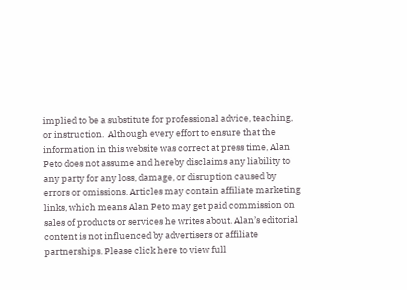implied to be a substitute for professional advice, teaching, or instruction.  Although every effort to ensure that the information in this website was correct at press time, Alan Peto does not assume and hereby disclaims any liability to any party for any loss, damage, or disruption caused by errors or omissions. Articles may contain affiliate marketing links, which means Alan Peto may get paid commission on sales of products or services he writes about. Alan’s editorial content is not influenced by advertisers or affiliate partnerships. Please click here to view full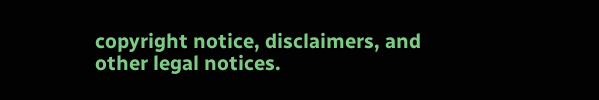copyright notice, disclaimers, and other legal notices.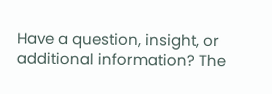Have a question, insight, or additional information? The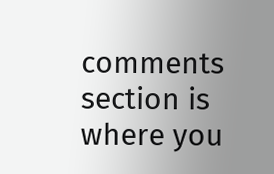comments section is where you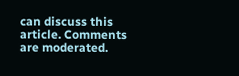can discuss this article. Comments are moderated.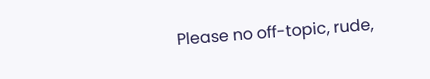Please no off-topic, rude,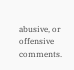abusive, or offensive comments.